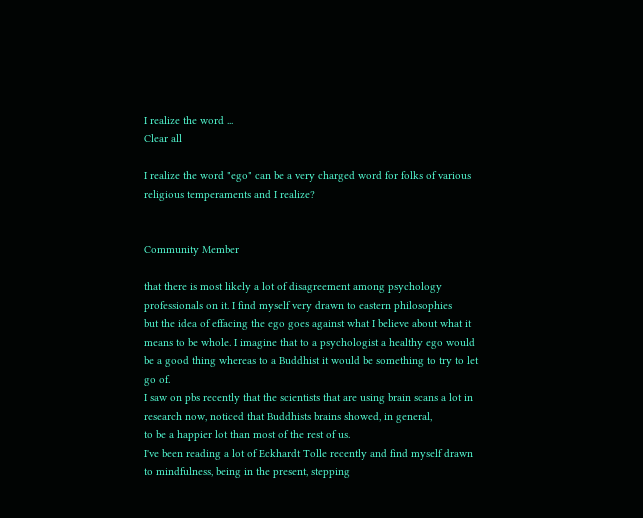I realize the word ...
Clear all

I realize the word "ego" can be a very charged word for folks of various religious temperaments and I realize?


Community Member

that there is most likely a lot of disagreement among psychology
professionals on it. I find myself very drawn to eastern philosophies
but the idea of effacing the ego goes against what I believe about what it means to be whole. I imagine that to a psychologist a healthy ego would be a good thing whereas to a Buddhist it would be something to try to let go of.
I saw on pbs recently that the scientists that are using brain scans a lot in research now, noticed that Buddhists brains showed, in general,
to be a happier lot than most of the rest of us.
I've been reading a lot of Eckhardt Tolle recently and find myself drawn to mindfulness, being in the present, stepping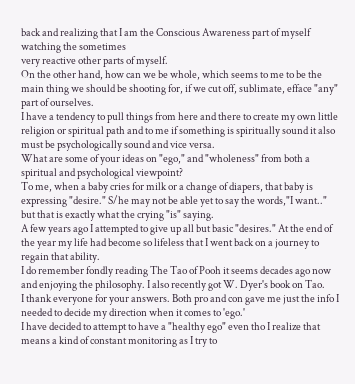back and realizing that I am the Conscious Awareness part of myself watching the sometimes
very reactive other parts of myself.
On the other hand, how can we be whole, which seems to me to be the main thing we should be shooting for, if we cut off, sublimate, efface "any" part of ourselves.
I have a tendency to pull things from here and there to create my own little religion or spiritual path and to me if something is spiritually sound it also must be psychologically sound and vice versa.
What are some of your ideas on "ego," and "wholeness" from both a spiritual and psychological viewpoint?
To me, when a baby cries for milk or a change of diapers, that baby is expressing "desire." S/he may not be able yet to say the words,"I want.." but that is exactly what the crying "is" saying.
A few years ago I attempted to give up all but basic "desires." At the end of the year my life had become so lifeless that I went back on a journey to regain that ability.
I do remember fondly reading The Tao of Pooh it seems decades ago now and enjoying the philosophy. I also recently got W. Dyer's book on Tao.
I thank everyone for your answers. Both pro and con gave me just the info I needed to decide my direction when it comes to 'ego.'
I have decided to attempt to have a "healthy ego" even tho I realize that means a kind of constant monitoring as I try to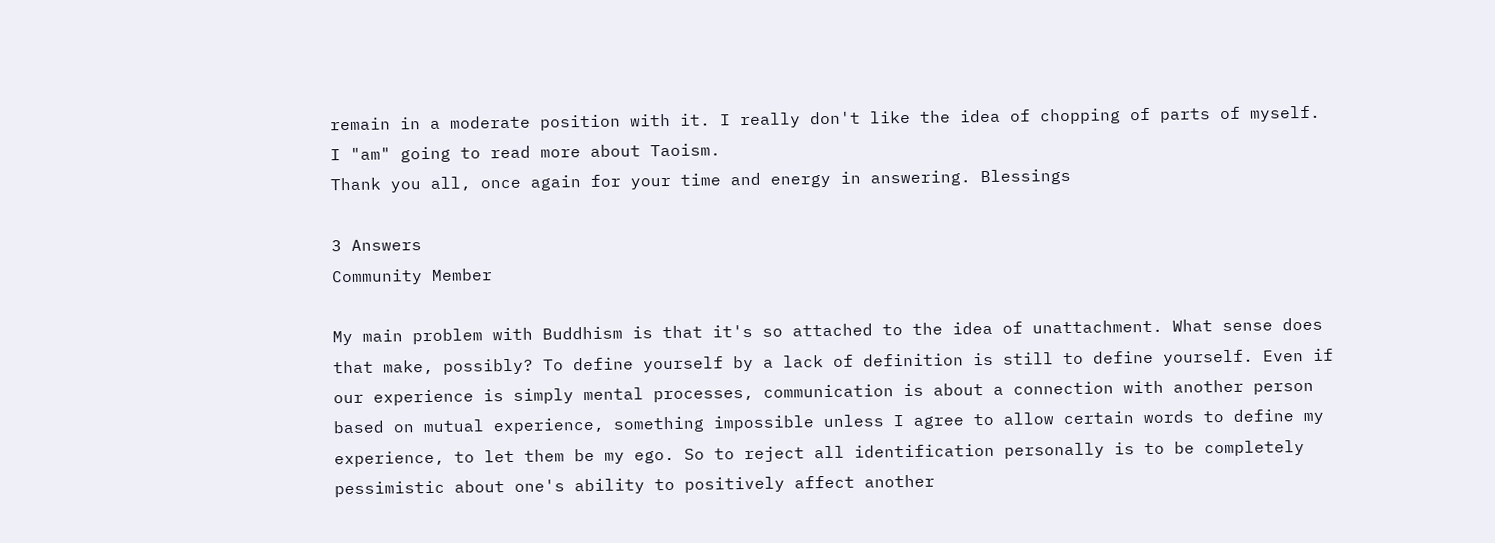remain in a moderate position with it. I really don't like the idea of chopping of parts of myself.
I "am" going to read more about Taoism.
Thank you all, once again for your time and energy in answering. Blessings

3 Answers
Community Member

My main problem with Buddhism is that it's so attached to the idea of unattachment. What sense does that make, possibly? To define yourself by a lack of definition is still to define yourself. Even if our experience is simply mental processes, communication is about a connection with another person based on mutual experience, something impossible unless I agree to allow certain words to define my experience, to let them be my ego. So to reject all identification personally is to be completely pessimistic about one's ability to positively affect another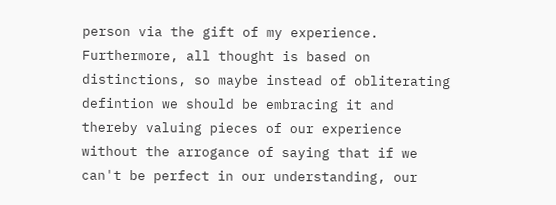person via the gift of my experience.
Furthermore, all thought is based on distinctions, so maybe instead of obliterating defintion we should be embracing it and thereby valuing pieces of our experience without the arrogance of saying that if we can't be perfect in our understanding, our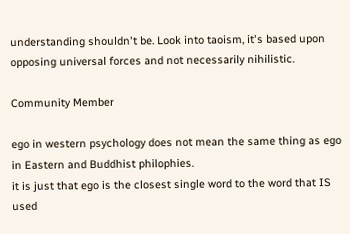understanding shouldn't be. Look into taoism, it's based upon opposing universal forces and not necessarily nihilistic.

Community Member

ego in western psychology does not mean the same thing as ego in Eastern and Buddhist philophies.
it is just that ego is the closest single word to the word that IS used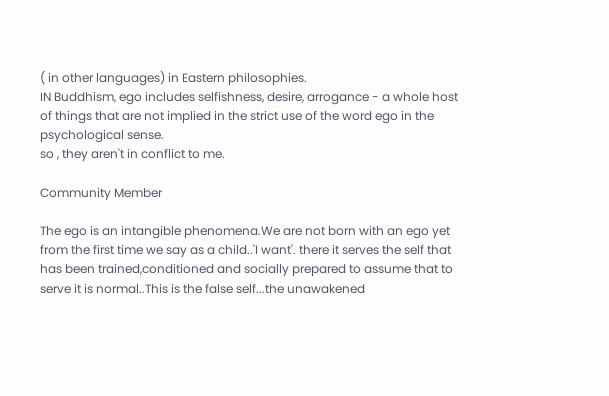( in other languages) in Eastern philosophies.
IN Buddhism, ego includes selfishness, desire, arrogance - a whole host of things that are not implied in the strict use of the word ego in the psychological sense.
so , they aren't in conflict to me.

Community Member

The ego is an intangible phenomena.We are not born with an ego yet from the first time we say as a child..'I want'. there it serves the self that has been trained,conditioned and socially prepared to assume that to serve it is normal..This is the false self...the unawakened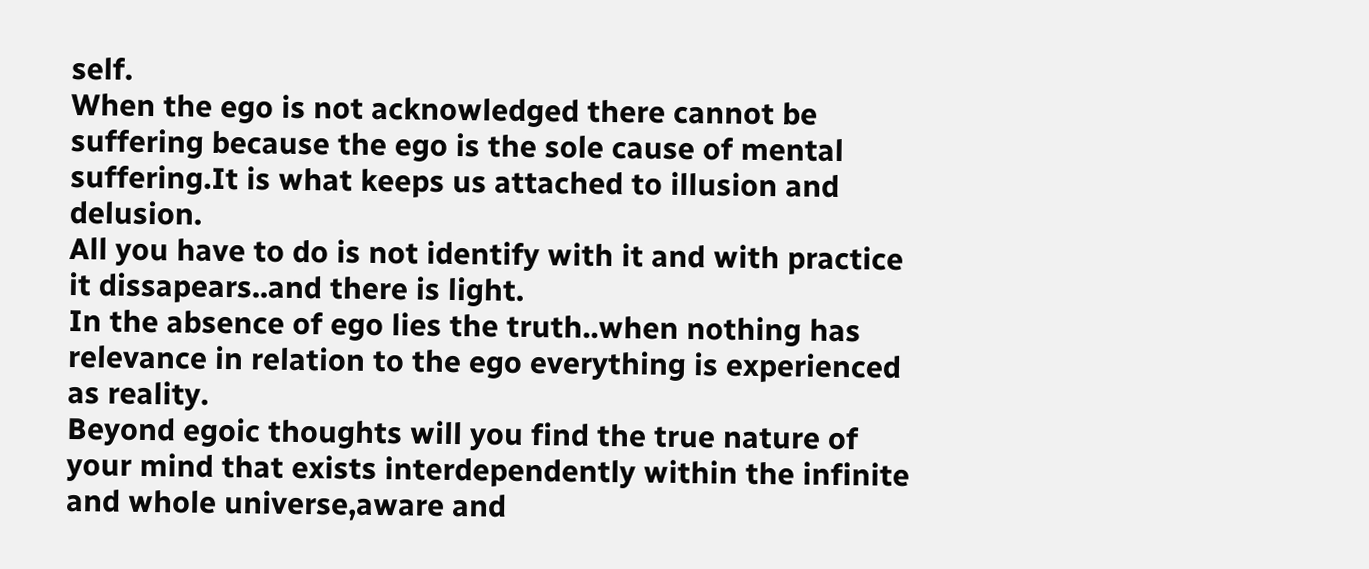self.
When the ego is not acknowledged there cannot be suffering because the ego is the sole cause of mental suffering.It is what keeps us attached to illusion and delusion.
All you have to do is not identify with it and with practice it dissapears..and there is light.
In the absence of ego lies the truth..when nothing has relevance in relation to the ego everything is experienced as reality.
Beyond egoic thoughts will you find the true nature of your mind that exists interdependently within the infinite and whole universe,aware and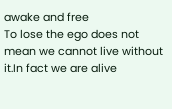awake and free
To lose the ego does not mean we cannot live without it.In fact we are alive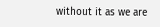without it as we are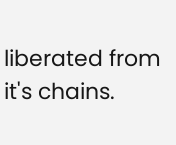liberated from it's chains.